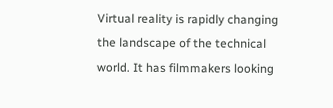Virtual reality is rapidly changing the landscape of the technical world. It has filmmakers looking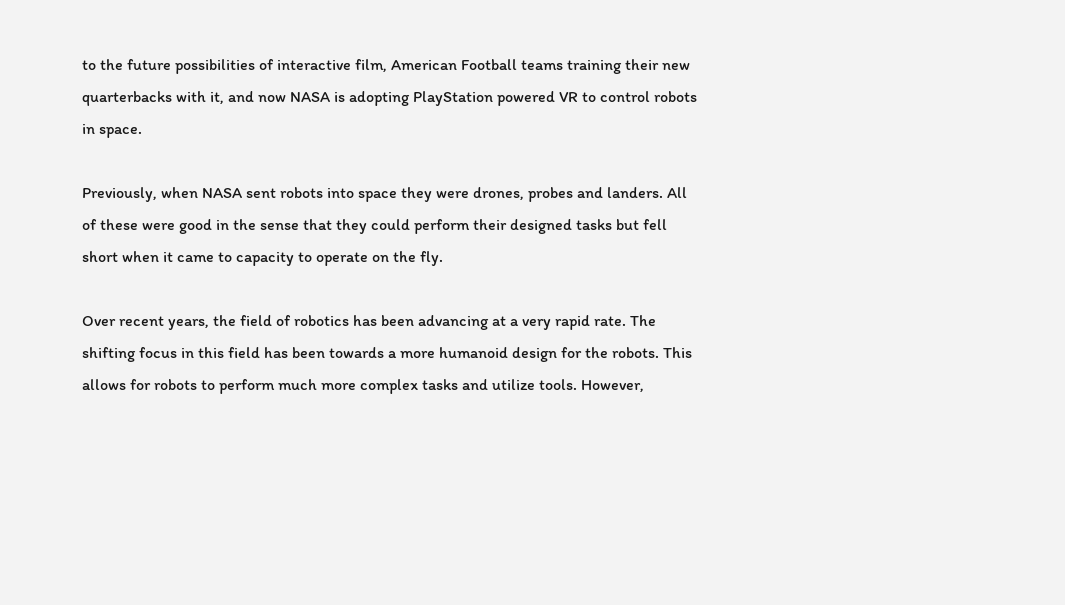to the future possibilities of interactive film, American Football teams training their new quarterbacks with it, and now NASA is adopting PlayStation powered VR to control robots in space.

Previously, when NASA sent robots into space they were drones, probes and landers. All of these were good in the sense that they could perform their designed tasks but fell short when it came to capacity to operate on the fly.

Over recent years, the field of robotics has been advancing at a very rapid rate. The shifting focus in this field has been towards a more humanoid design for the robots. This allows for robots to perform much more complex tasks and utilize tools. However,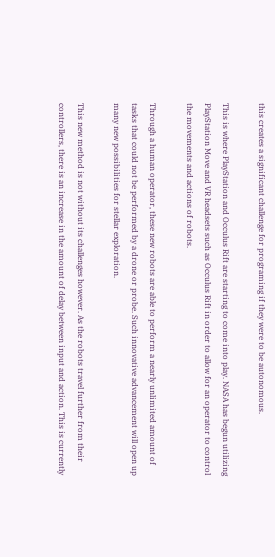this creates a significant challenge for programing if they were to be autonomous.

This is where PlayStation and Occulus Rift are starting to come into play. NASA has begun utilizing PlayStation Move and VR headsets such as Occulus Rift in order to allow for an operator to control the movements and actions of robots.

Through a human operator, these new robots are able to perform a nearly unlimited amount of tasks that could not be performed by a drone or probe. Such innovative advancement will open up many new possibilities for stellar exploration.

This new method is not without its challenges however. As the robots travel further from their controllers, there is an increase in the amount of delay between input and action. This is currently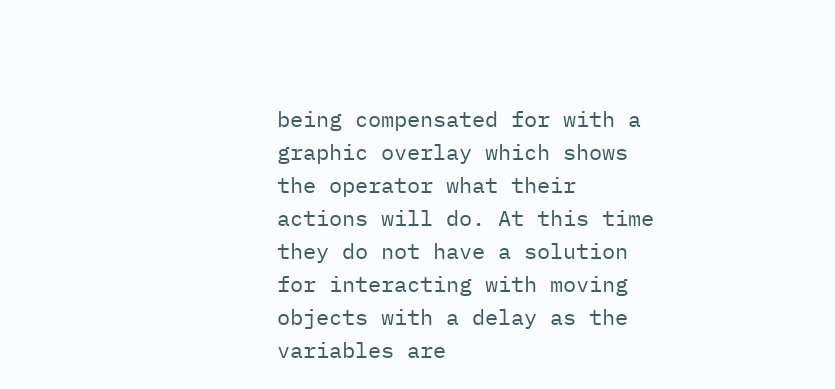being compensated for with a graphic overlay which shows the operator what their actions will do. At this time they do not have a solution for interacting with moving objects with a delay as the variables are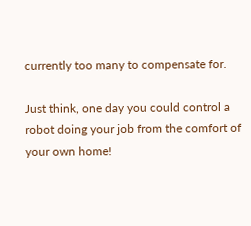currently too many to compensate for.

Just think, one day you could control a robot doing your job from the comfort of your own home!